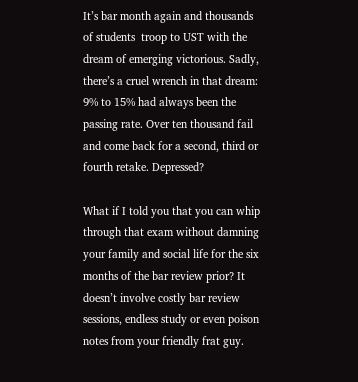It’s bar month again and thousands of students  troop to UST with the dream of emerging victorious. Sadly, there’s a cruel wrench in that dream: 9% to 15% had always been the passing rate. Over ten thousand fail and come back for a second, third or fourth retake. Depressed?

What if I told you that you can whip through that exam without damning your family and social life for the six months of the bar review prior? It doesn’t involve costly bar review sessions, endless study or even poison notes from your friendly frat guy.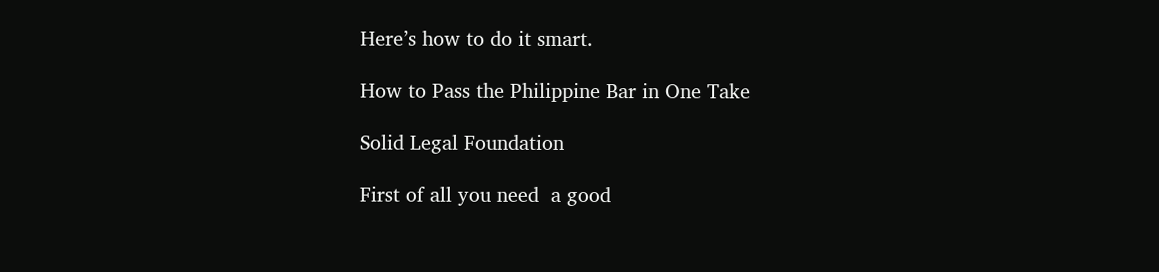Here’s how to do it smart.

How to Pass the Philippine Bar in One Take

Solid Legal Foundation

First of all you need  a good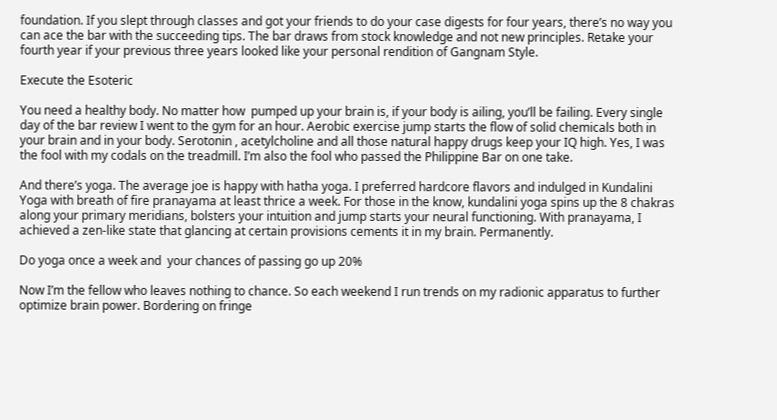foundation. If you slept through classes and got your friends to do your case digests for four years, there’s no way you can ace the bar with the succeeding tips. The bar draws from stock knowledge and not new principles. Retake your fourth year if your previous three years looked like your personal rendition of Gangnam Style.

Execute the Esoteric

You need a healthy body. No matter how  pumped up your brain is, if your body is ailing, you’ll be failing. Every single day of the bar review I went to the gym for an hour. Aerobic exercise jump starts the flow of solid chemicals both in your brain and in your body. Serotonin , acetylcholine and all those natural happy drugs keep your IQ high. Yes, I was the fool with my codals on the treadmill. I’m also the fool who passed the Philippine Bar on one take.

And there’s yoga. The average joe is happy with hatha yoga. I preferred hardcore flavors and indulged in Kundalini Yoga with breath of fire pranayama at least thrice a week. For those in the know, kundalini yoga spins up the 8 chakras along your primary meridians, bolsters your intuition and jump starts your neural functioning. With pranayama, I achieved a zen-like state that glancing at certain provisions cements it in my brain. Permanently.

Do yoga once a week and  your chances of passing go up 20%

Now I’m the fellow who leaves nothing to chance. So each weekend I run trends on my radionic apparatus to further optimize brain power. Bordering on fringe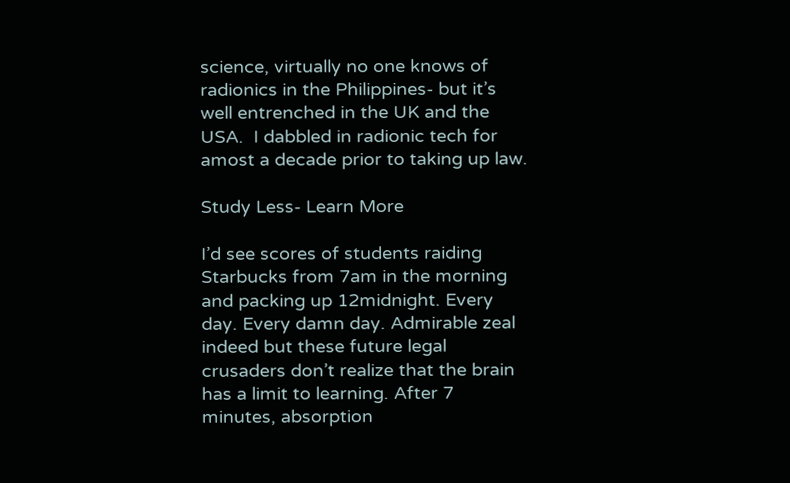science, virtually no one knows of radionics in the Philippines- but it’s well entrenched in the UK and the USA.  I dabbled in radionic tech for amost a decade prior to taking up law.

Study Less- Learn More

I’d see scores of students raiding Starbucks from 7am in the morning and packing up 12midnight. Every day. Every damn day. Admirable zeal indeed but these future legal crusaders don’t realize that the brain has a limit to learning. After 7 minutes, absorption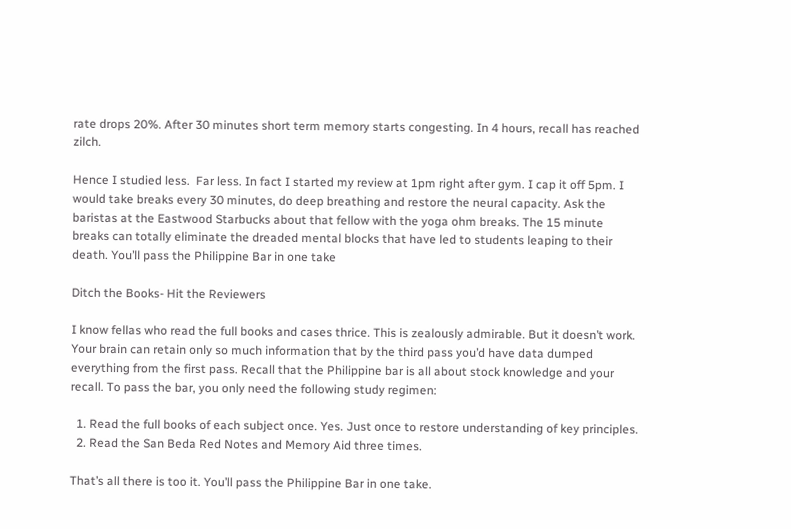rate drops 20%. After 30 minutes short term memory starts congesting. In 4 hours, recall has reached zilch.

Hence I studied less.  Far less. In fact I started my review at 1pm right after gym. I cap it off 5pm. I would take breaks every 30 minutes, do deep breathing and restore the neural capacity. Ask the baristas at the Eastwood Starbucks about that fellow with the yoga ohm breaks. The 15 minute breaks can totally eliminate the dreaded mental blocks that have led to students leaping to their death. You’ll pass the Philippine Bar in one take

Ditch the Books- Hit the Reviewers

I know fellas who read the full books and cases thrice. This is zealously admirable. But it doesn’t work. Your brain can retain only so much information that by the third pass you’d have data dumped everything from the first pass. Recall that the Philippine bar is all about stock knowledge and your recall. To pass the bar, you only need the following study regimen:

  1. Read the full books of each subject once. Yes. Just once to restore understanding of key principles.
  2. Read the San Beda Red Notes and Memory Aid three times.

That’s all there is too it. You’ll pass the Philippine Bar in one take.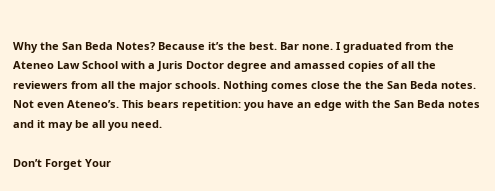Why the San Beda Notes? Because it’s the best. Bar none. I graduated from the Ateneo Law School with a Juris Doctor degree and amassed copies of all the reviewers from all the major schools. Nothing comes close the the San Beda notes. Not even Ateneo’s. This bears repetition: you have an edge with the San Beda notes and it may be all you need.

Don’t Forget Your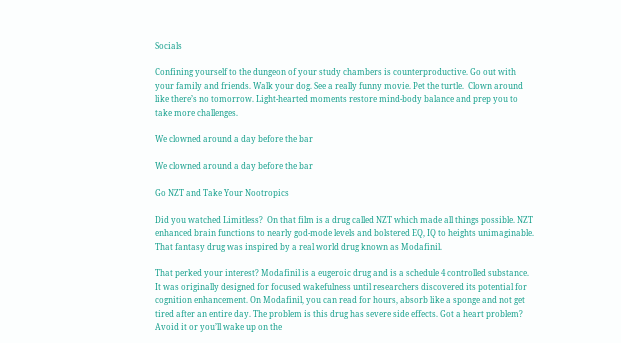Socials

Confining yourself to the dungeon of your study chambers is counterproductive. Go out with your family and friends. Walk your dog. See a really funny movie. Pet the turtle.  Clown around like there’s no tomorrow. Light-hearted moments restore mind-body balance and prep you to take more challenges.

We clowned around a day before the bar

We clowned around a day before the bar

Go NZT and Take Your Nootropics

Did you watched Limitless?  On that film is a drug called NZT which made all things possible. NZT enhanced brain functions to nearly god-mode levels and bolstered EQ, IQ to heights unimaginable. That fantasy drug was inspired by a real world drug known as Modafinil.

That perked your interest? Modafinil is a eugeroic drug and is a schedule 4 controlled substance. It was originally designed for focused wakefulness until researchers discovered its potential for cognition enhancement. On Modafinil, you can read for hours, absorb like a sponge and not get tired after an entire day. The problem is this drug has severe side effects. Got a heart problem? Avoid it or you’ll wake up on the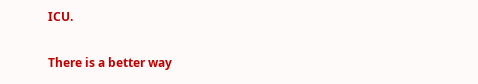ICU.

There is a better way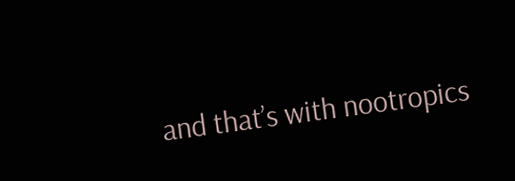and that’s with nootropics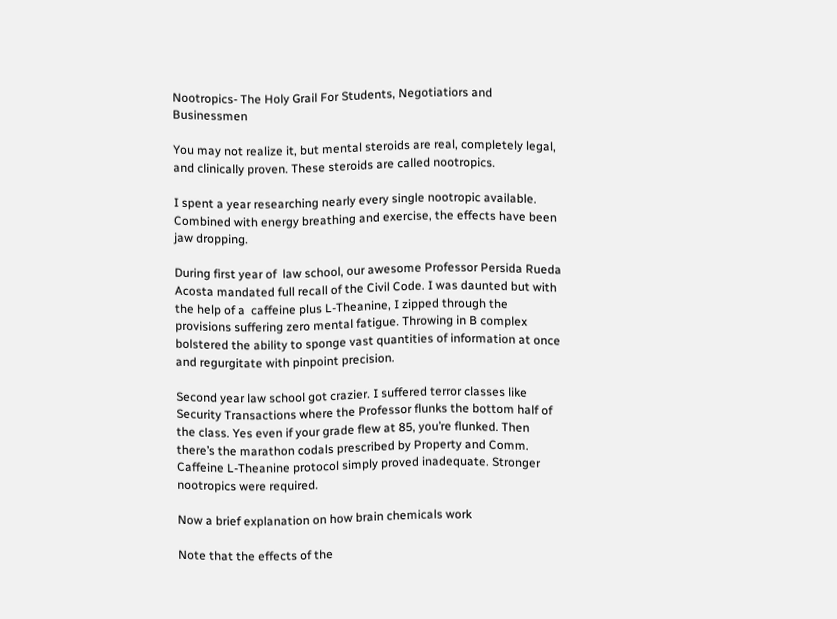Nootropics- The Holy Grail For Students, Negotiatiors and Businessmen

You may not realize it, but mental steroids are real, completely legal, and clinically proven. These steroids are called nootropics.

I spent a year researching nearly every single nootropic available. Combined with energy breathing and exercise, the effects have been jaw dropping.

During first year of  law school, our awesome Professor Persida Rueda Acosta mandated full recall of the Civil Code. I was daunted but with the help of a  caffeine plus L-Theanine, I zipped through the provisions suffering zero mental fatigue. Throwing in B complex bolstered the ability to sponge vast quantities of information at once and regurgitate with pinpoint precision.

Second year law school got crazier. I suffered terror classes like Security Transactions where the Professor flunks the bottom half of the class. Yes even if your grade flew at 85, you’re flunked. Then there’s the marathon codals prescribed by Property and Comm. Caffeine L-Theanine protocol simply proved inadequate. Stronger nootropics were required.

Now a brief explanation on how brain chemicals work

Note that the effects of the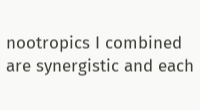nootropics I combined are synergistic and each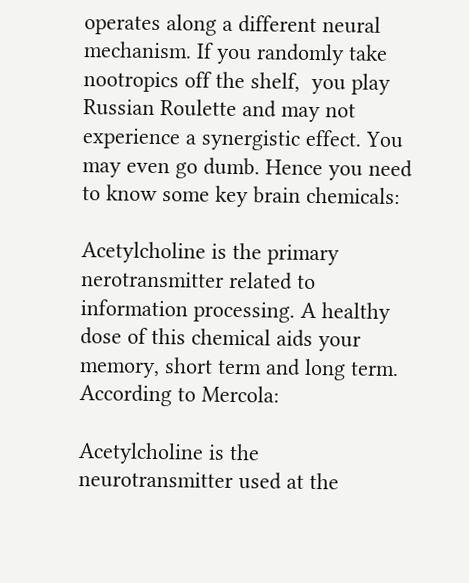operates along a different neural mechanism. If you randomly take  nootropics off the shelf,  you play Russian Roulette and may not experience a synergistic effect. You may even go dumb. Hence you need to know some key brain chemicals:

Acetylcholine is the primary nerotransmitter related to information processing. A healthy dose of this chemical aids your memory, short term and long term. According to Mercola:

Acetylcholine is the neurotransmitter used at the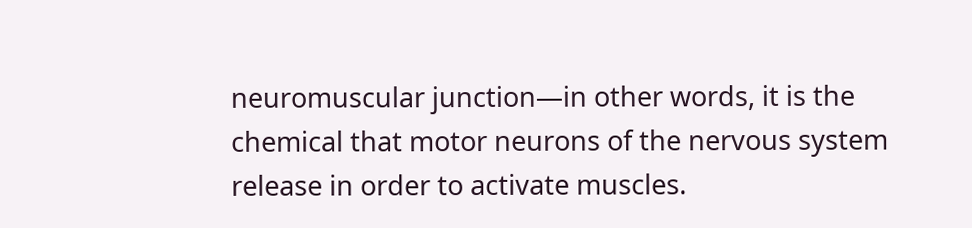neuromuscular junction—in other words, it is the chemical that motor neurons of the nervous system release in order to activate muscles.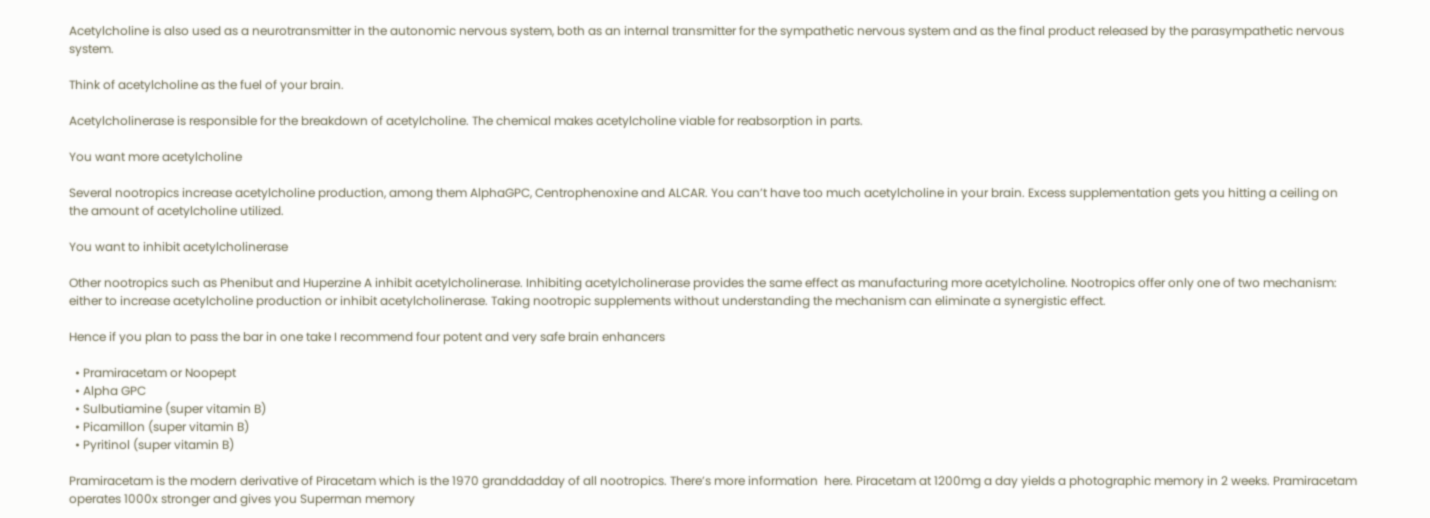Acetylcholine is also used as a neurotransmitter in the autonomic nervous system, both as an internal transmitter for the sympathetic nervous system and as the final product released by the parasympathetic nervous system.

Think of acetylcholine as the fuel of your brain.

Acetylcholinerase is responsible for the breakdown of acetylcholine. The chemical makes acetylcholine viable for reabsorption in parts.

You want more acetylcholine

Several nootropics increase acetylcholine production, among them AlphaGPC, Centrophenoxine and ALCAR. You can’t have too much acetylcholine in your brain. Excess supplementation gets you hitting a ceiling on the amount of acetylcholine utilized.

You want to inhibit acetylcholinerase

Other nootropics such as Phenibut and Huperzine A inhibit acetylcholinerase. Inhibiting acetylcholinerase provides the same effect as manufacturing more acetylcholine. Nootropics offer only one of two mechanism: either to increase acetylcholine production or inhibit acetylcholinerase. Taking nootropic supplements without understanding the mechanism can eliminate a synergistic effect.

Hence if you plan to pass the bar in one take I recommend four potent and very safe brain enhancers

  • Pramiracetam or Noopept
  • Alpha GPC
  • Sulbutiamine (super vitamin B)
  • Picamillon (super vitamin B)
  • Pyritinol (super vitamin B)

Pramiracetam is the modern derivative of Piracetam which is the 1970 granddadday of all nootropics. There’s more information  here. Piracetam at 1200mg a day yields a photographic memory in 2 weeks. Pramiracetam operates 1000x stronger and gives you Superman memory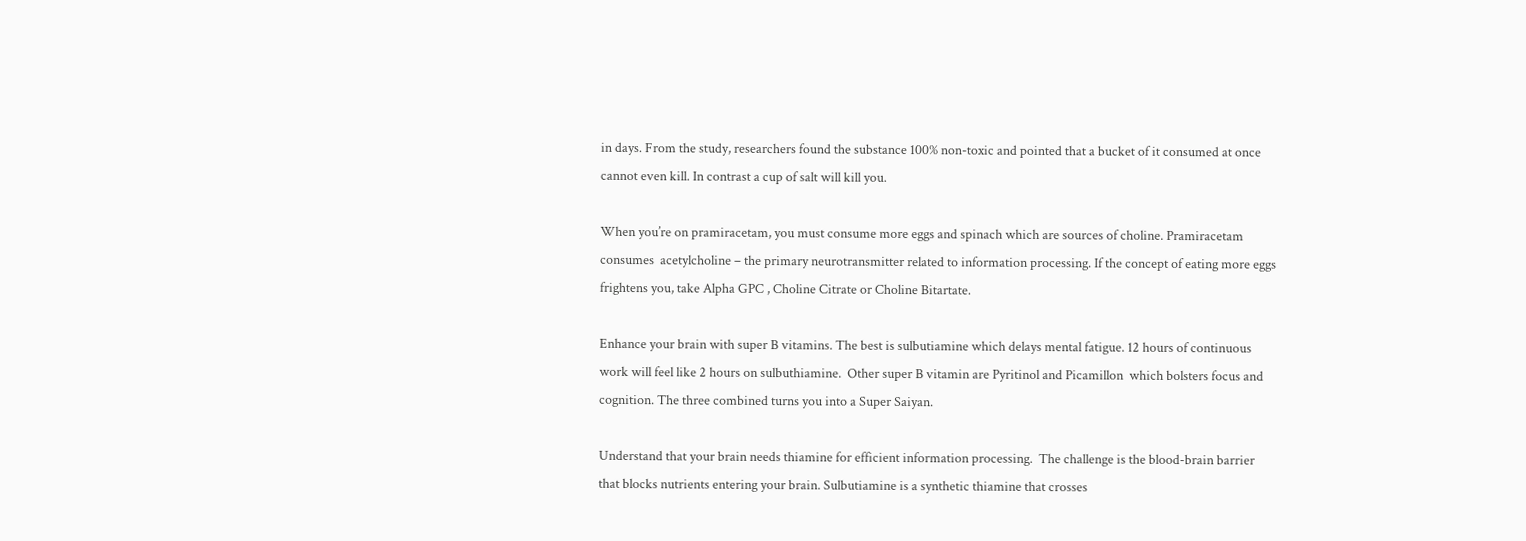in days. From the study, researchers found the substance 100% non-toxic and pointed that a bucket of it consumed at once cannot even kill. In contrast a cup of salt will kill you.

When you’re on pramiracetam, you must consume more eggs and spinach which are sources of choline. Pramiracetam consumes  acetylcholine – the primary neurotransmitter related to information processing. If the concept of eating more eggs frightens you, take Alpha GPC , Choline Citrate or Choline Bitartate.

Enhance your brain with super B vitamins. The best is sulbutiamine which delays mental fatigue. 12 hours of continuous work will feel like 2 hours on sulbuthiamine.  Other super B vitamin are Pyritinol and Picamillon  which bolsters focus and cognition. The three combined turns you into a Super Saiyan.

Understand that your brain needs thiamine for efficient information processing.  The challenge is the blood-brain barrier that blocks nutrients entering your brain. Sulbutiamine is a synthetic thiamine that crosses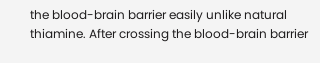the blood-brain barrier easily unlike natural thiamine. After crossing the blood-brain barrier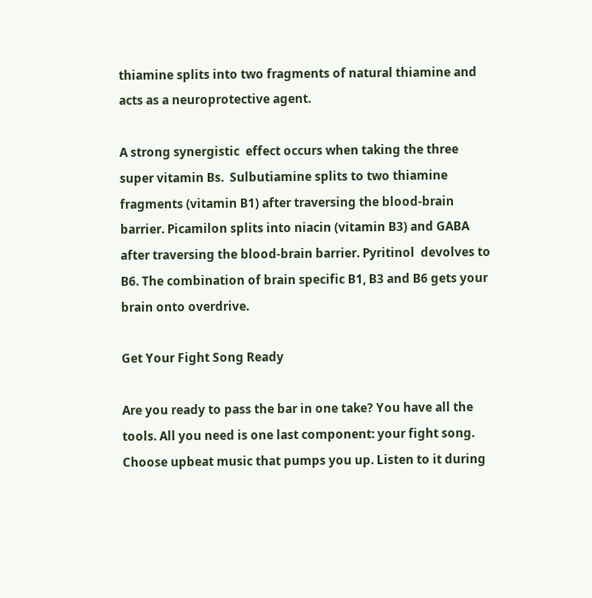thiamine splits into two fragments of natural thiamine and acts as a neuroprotective agent.

A strong synergistic  effect occurs when taking the three super vitamin Bs.  Sulbutiamine splits to two thiamine fragments (vitamin B1) after traversing the blood-brain barrier. Picamilon splits into niacin (vitamin B3) and GABA after traversing the blood-brain barrier. Pyritinol  devolves to B6. The combination of brain specific B1, B3 and B6 gets your brain onto overdrive.

Get Your Fight Song Ready

Are you ready to pass the bar in one take? You have all the tools. All you need is one last component: your fight song. Choose upbeat music that pumps you up. Listen to it during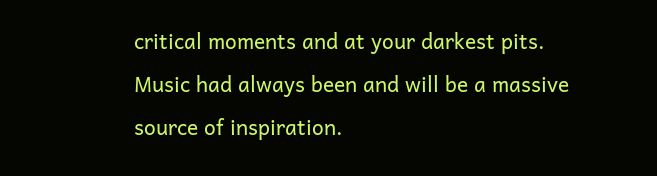critical moments and at your darkest pits. Music had always been and will be a massive source of inspiration.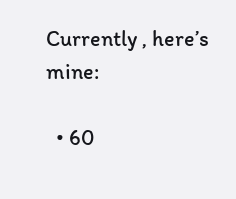Currently , here’s mine:

  • 60